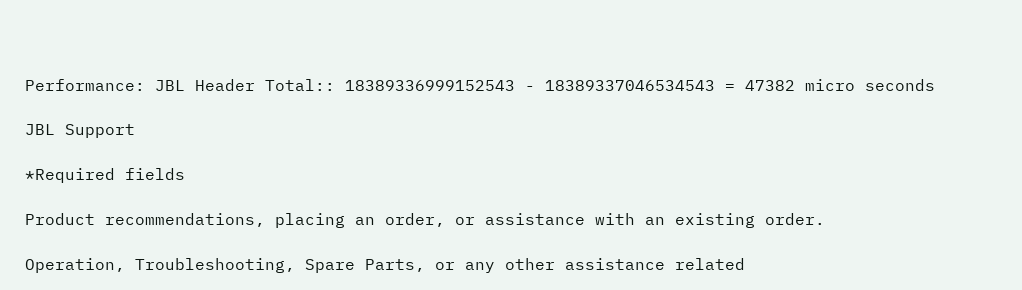Performance: JBL Header Total:: 18389336999152543 - 18389337046534543 = 47382 micro seconds

JBL Support

*Required fields

Product recommendations, placing an order, or assistance with an existing order.

Operation, Troubleshooting, Spare Parts, or any other assistance related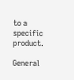to a specific product.

General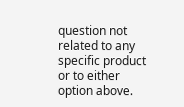question not related to any specific product or to either option above.